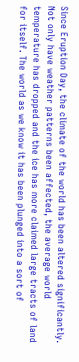Since Eruption Day, the climate of the world has been altered significantly. Not only have weather patterns been affected, the average world temperature has dropped and the ice has more claimed large tracts of land for itself. The world as we know it has been plunged into a sort of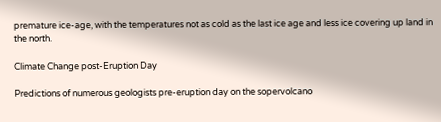premature ice-age, with the temperatures not as cold as the last ice age and less ice covering up land in the north.

Climate Change post-Eruption Day

Predictions of numerous geologists pre-eruption day on the sopervolcano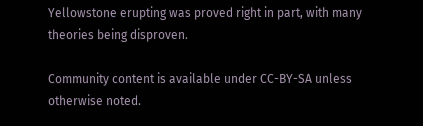Yellowstone erupting was proved right in part, with many theories being disproven.

Community content is available under CC-BY-SA unless otherwise noted.